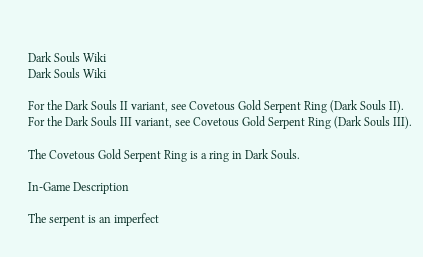Dark Souls Wiki
Dark Souls Wiki

For the Dark Souls II variant, see Covetous Gold Serpent Ring (Dark Souls II).
For the Dark Souls III variant, see Covetous Gold Serpent Ring (Dark Souls III).

The Covetous Gold Serpent Ring is a ring in Dark Souls.

In-Game Description

The serpent is an imperfect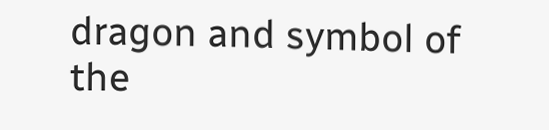dragon and symbol of the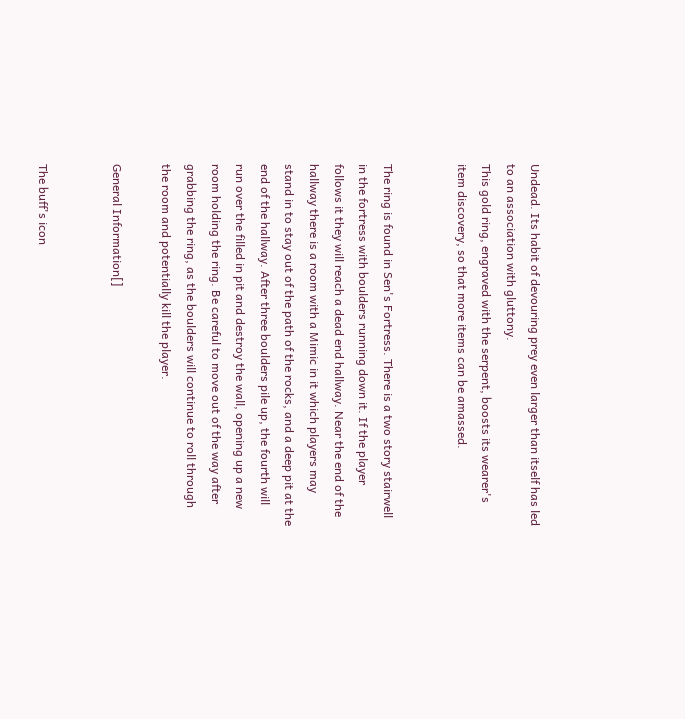Undead. Its habit of devouring prey even larger than itself has led to an association with gluttony.
This gold ring, engraved with the serpent, boosts its wearer's item discovery, so that more items can be amassed.


The ring is found in Sen's Fortress. There is a two story stairwell in the fortress with boulders running down it. If the player follows it they will reach a dead end hallway. Near the end of the hallway there is a room with a Mimic in it which players may stand in to stay out of the path of the rocks, and a deep pit at the end of the hallway. After three boulders pile up, the fourth will run over the filled in pit and destroy the wall, opening up a new room holding the ring. Be careful to move out of the way after grabbing the ring, as the boulders will continue to roll through the room and potentially kill the player.

General Information[]


The buff's icon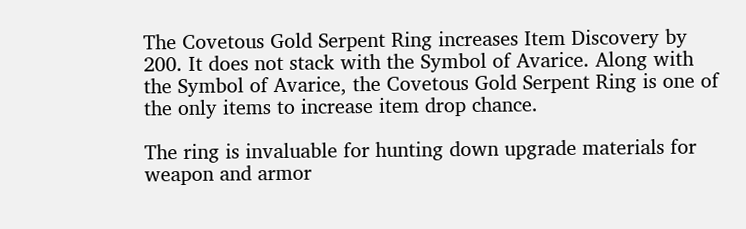The Covetous Gold Serpent Ring increases Item Discovery by 200. It does not stack with the Symbol of Avarice. Along with the Symbol of Avarice, the Covetous Gold Serpent Ring is one of the only items to increase item drop chance.

The ring is invaluable for hunting down upgrade materials for weapon and armor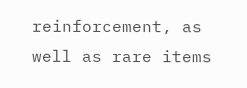reinforcement, as well as rare items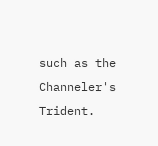such as the Channeler's Trident.